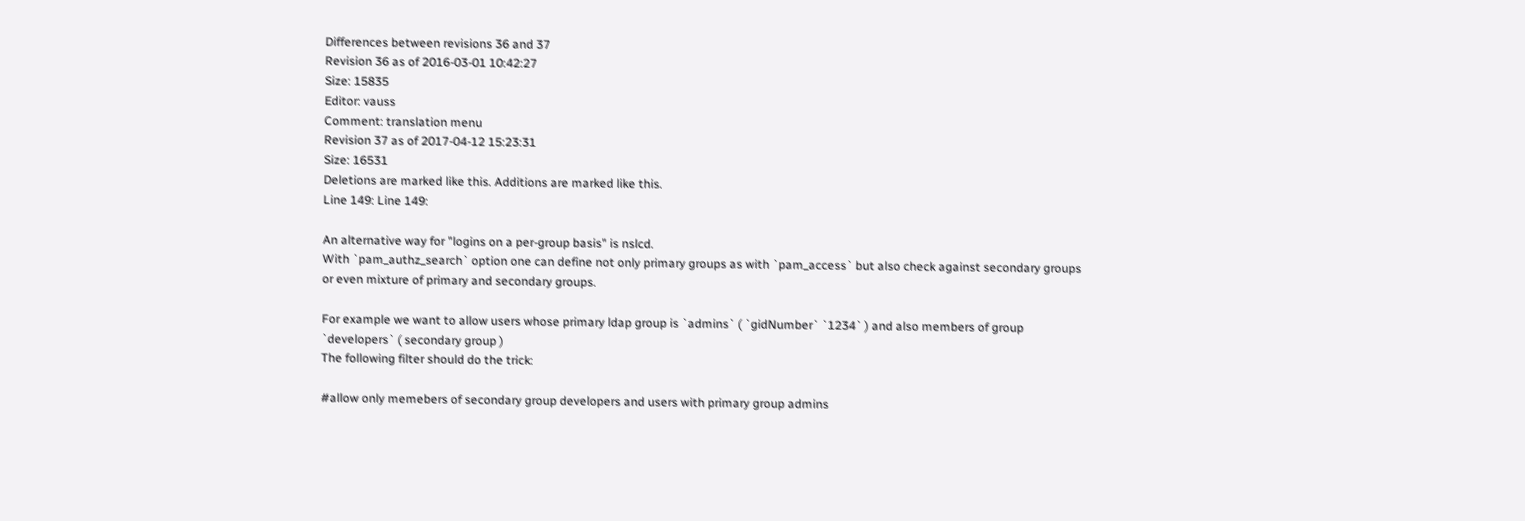Differences between revisions 36 and 37
Revision 36 as of 2016-03-01 10:42:27
Size: 15835
Editor: vauss
Comment: translation menu
Revision 37 as of 2017-04-12 15:23:31
Size: 16531
Deletions are marked like this. Additions are marked like this.
Line 149: Line 149:

An alternative way for "logins on a per-group basis" is nslcd.
With `pam_authz_search` option one can define not only primary groups as with `pam_access` but also check against secondary groups or even mixture of primary and secondary groups.

For example we want to allow users whose primary ldap group is `admins` ( `gidNumber` `1234` ) and also members of group `developers` ( secondary group )
The following filter should do the trick:

#allow only memebers of secondary group developers and users with primary group admins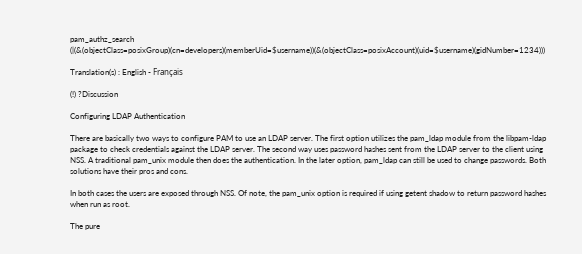pam_authz_search (|(&(objectClass=posixGroup)(cn=developers)(memberUid=$username))(&(objectClass=posixAccount)(uid=$username)(gidNumber=1234)))

Translation(s) : English - Français

(!) ?Discussion

Configuring LDAP Authentication

There are basically two ways to configure PAM to use an LDAP server. The first option utilizes the pam_ldap module from the libpam-ldap package to check credentials against the LDAP server. The second way uses password hashes sent from the LDAP server to the client using NSS. A traditional pam_unix module then does the authentication. In the later option, pam_ldap can still be used to change passwords. Both solutions have their pros and cons.

In both cases the users are exposed through NSS. Of note, the pam_unix option is required if using getent shadow to return password hashes when run as root.

The pure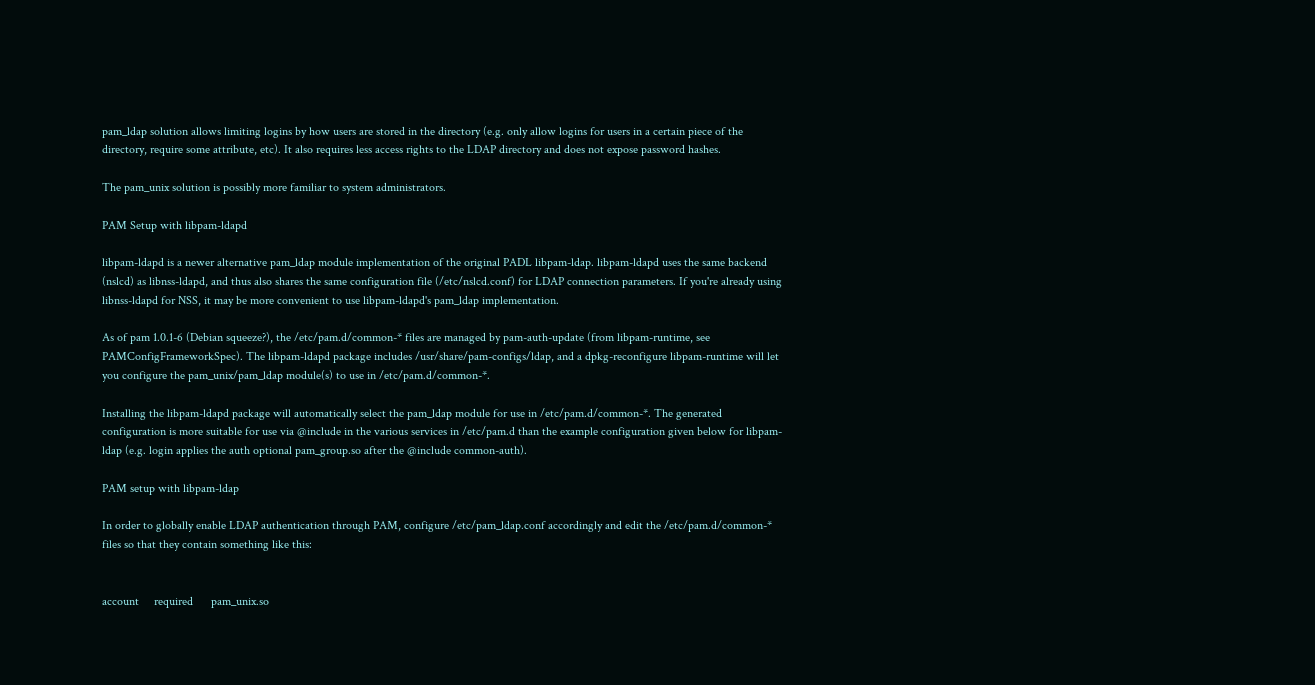pam_ldap solution allows limiting logins by how users are stored in the directory (e.g. only allow logins for users in a certain piece of the directory, require some attribute, etc). It also requires less access rights to the LDAP directory and does not expose password hashes.

The pam_unix solution is possibly more familiar to system administrators.

PAM Setup with libpam-ldapd

libpam-ldapd is a newer alternative pam_ldap module implementation of the original PADL libpam-ldap. libpam-ldapd uses the same backend (nslcd) as libnss-ldapd, and thus also shares the same configuration file (/etc/nslcd.conf) for LDAP connection parameters. If you're already using libnss-ldapd for NSS, it may be more convenient to use libpam-ldapd's pam_ldap implementation.

As of pam 1.0.1-6 (Debian squeeze?), the /etc/pam.d/common-* files are managed by pam-auth-update (from libpam-runtime, see PAMConfigFrameworkSpec). The libpam-ldapd package includes /usr/share/pam-configs/ldap, and a dpkg-reconfigure libpam-runtime will let you configure the pam_unix/pam_ldap module(s) to use in /etc/pam.d/common-*.

Installing the libpam-ldapd package will automatically select the pam_ldap module for use in /etc/pam.d/common-*. The generated configuration is more suitable for use via @include in the various services in /etc/pam.d than the example configuration given below for libpam-ldap (e.g. login applies the auth optional pam_group.so after the @include common-auth).

PAM setup with libpam-ldap

In order to globally enable LDAP authentication through PAM, configure /etc/pam_ldap.conf accordingly and edit the /etc/pam.d/common-* files so that they contain something like this:


account     required      pam_unix.so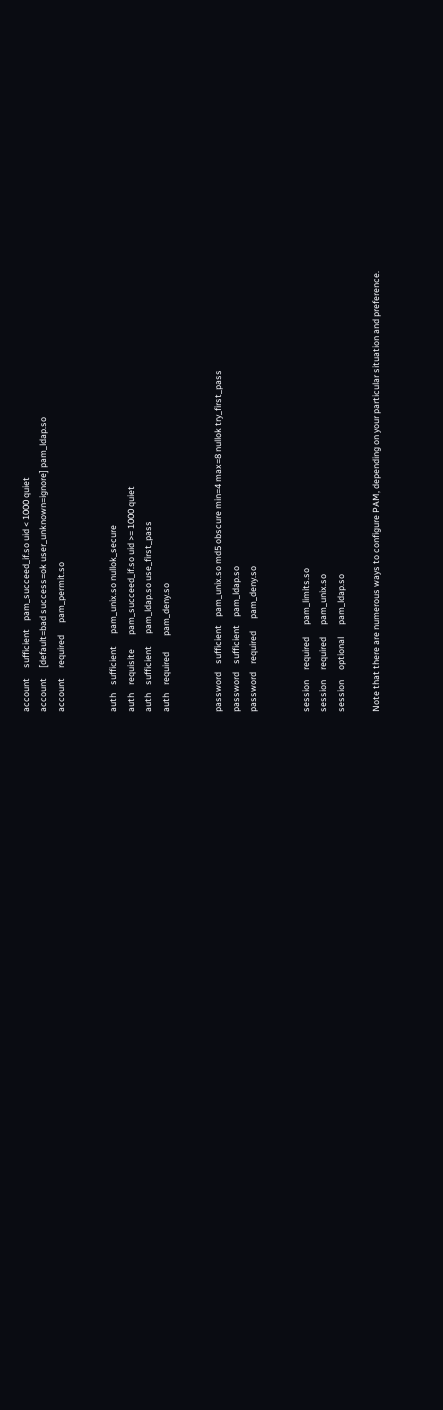account     sufficient    pam_succeed_if.so uid < 1000 quiet
account     [default=bad success=ok user_unknown=ignore] pam_ldap.so
account     required      pam_permit.so


auth    sufficient      pam_unix.so nullok_secure
auth    requisite       pam_succeed_if.so uid >= 1000 quiet
auth    sufficient      pam_ldap.so use_first_pass
auth    required        pam_deny.so


password    sufficient    pam_unix.so md5 obscure min=4 max=8 nullok try_first_pass
password    sufficient    pam_ldap.so
password    required      pam_deny.so


session     required      pam_limits.so
session     required      pam_unix.so
session     optional      pam_ldap.so

Note that there are numerous ways to configure PAM, depending on your particular situation and preference.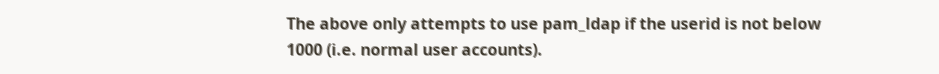The above only attempts to use pam_ldap if the userid is not below 1000 (i.e. normal user accounts).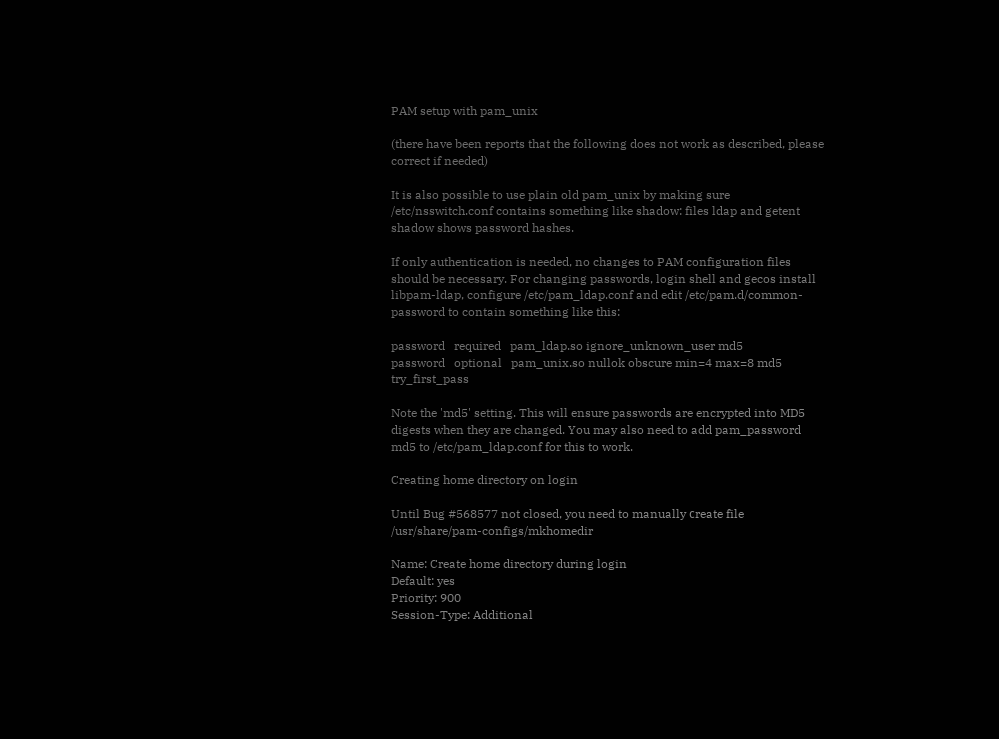PAM setup with pam_unix

(there have been reports that the following does not work as described, please correct if needed)

It is also possible to use plain old pam_unix by making sure /etc/nsswitch.conf contains something like shadow: files ldap and getent shadow shows password hashes.

If only authentication is needed, no changes to PAM configuration files should be necessary. For changing passwords, login shell and gecos install libpam-ldap, configure /etc/pam_ldap.conf and edit /etc/pam.d/common-password to contain something like this:

password   required   pam_ldap.so ignore_unknown_user md5
password   optional   pam_unix.so nullok obscure min=4 max=8 md5 try_first_pass

Note the 'md5' setting. This will ensure passwords are encrypted into MD5 digests when they are changed. You may also need to add pam_password md5 to /etc/pam_ldap.conf for this to work.

Creating home directory on login

Until Bug #568577 not closed, you need to manually сreate file /usr/share/pam-configs/mkhomedir

Name: Create home directory during login
Default: yes
Priority: 900
Session-Type: Additional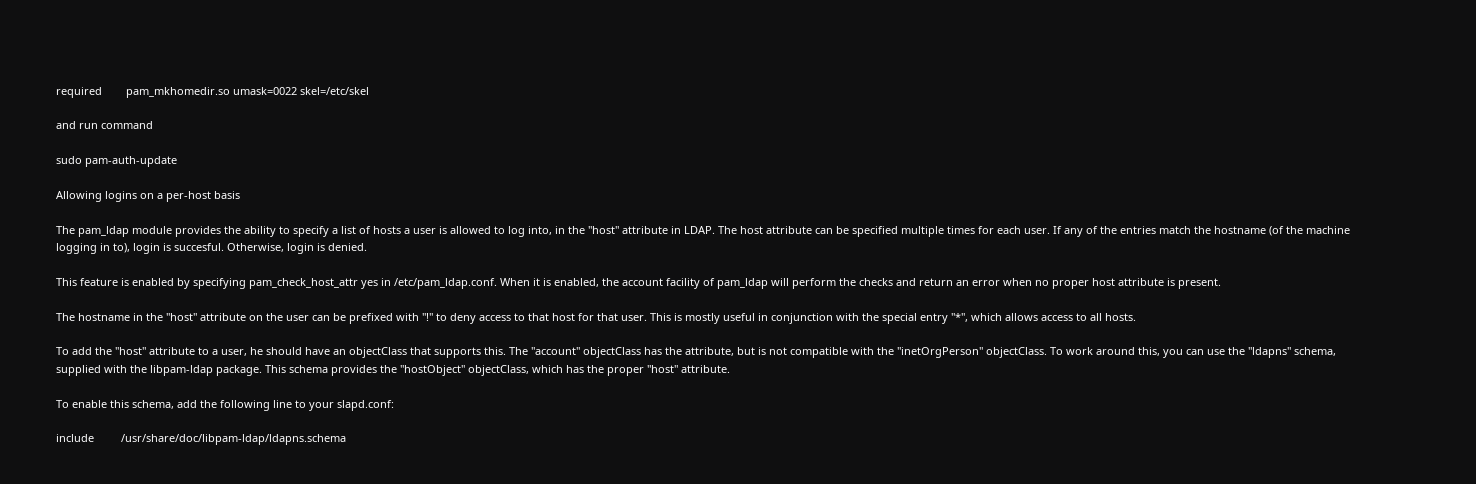required        pam_mkhomedir.so umask=0022 skel=/etc/skel

and run command

sudo pam-auth-update

Allowing logins on a per-host basis

The pam_ldap module provides the ability to specify a list of hosts a user is allowed to log into, in the "host" attribute in LDAP. The host attribute can be specified multiple times for each user. If any of the entries match the hostname (of the machine logging in to), login is succesful. Otherwise, login is denied.

This feature is enabled by specifying pam_check_host_attr yes in /etc/pam_ldap.conf. When it is enabled, the account facility of pam_ldap will perform the checks and return an error when no proper host attribute is present.

The hostname in the "host" attribute on the user can be prefixed with "!" to deny access to that host for that user. This is mostly useful in conjunction with the special entry "*", which allows access to all hosts.

To add the "host" attribute to a user, he should have an objectClass that supports this. The "account" objectClass has the attribute, but is not compatible with the "inetOrgPerson" objectClass. To work around this, you can use the "ldapns" schema, supplied with the libpam-ldap package. This schema provides the "hostObject" objectClass, which has the proper "host" attribute.

To enable this schema, add the following line to your slapd.conf:

include         /usr/share/doc/libpam-ldap/ldapns.schema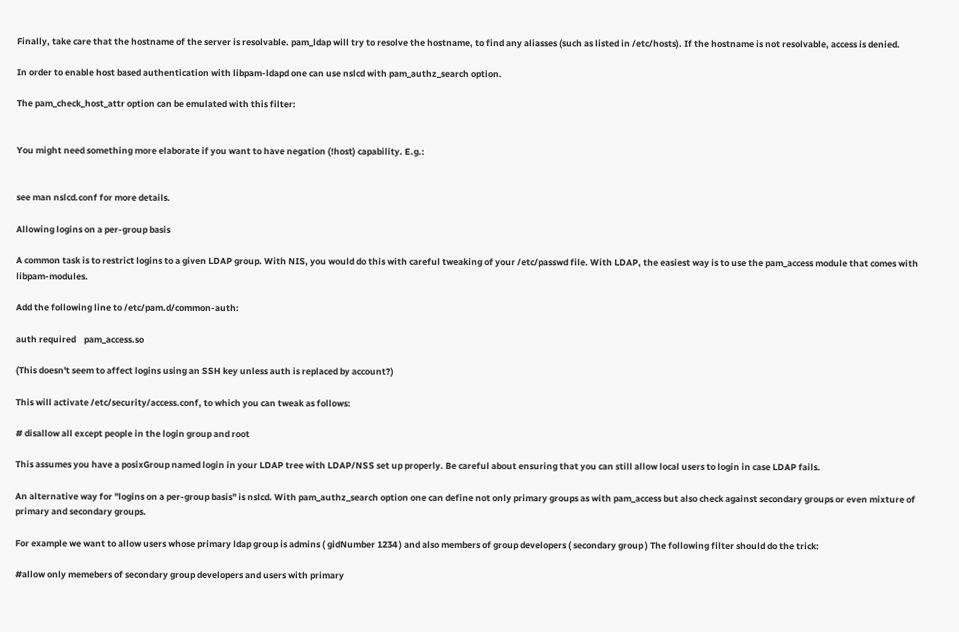Finally, take care that the hostname of the server is resolvable. pam_ldap will try to resolve the hostname, to find any aliasses (such as listed in /etc/hosts). If the hostname is not resolvable, access is denied.

In order to enable host based authentication with libpam-ldapd one can use nslcd with pam_authz_search option.

The pam_check_host_attr option can be emulated with this filter:


You might need something more elaborate if you want to have negation (!host) capability. E.g.:


see man nslcd.conf for more details.

Allowing logins on a per-group basis

A common task is to restrict logins to a given LDAP group. With NIS, you would do this with careful tweaking of your /etc/passwd file. With LDAP, the easiest way is to use the pam_access module that comes with libpam-modules.

Add the following line to /etc/pam.d/common-auth:

auth required    pam_access.so

(This doesn't seem to affect logins using an SSH key unless auth is replaced by account?)

This will activate /etc/security/access.conf, to which you can tweak as follows:

# disallow all except people in the login group and root

This assumes you have a posixGroup named login in your LDAP tree with LDAP/NSS set up properly. Be careful about ensuring that you can still allow local users to login in case LDAP fails.

An alternative way for "logins on a per-group basis" is nslcd. With pam_authz_search option one can define not only primary groups as with pam_access but also check against secondary groups or even mixture of primary and secondary groups.

For example we want to allow users whose primary ldap group is admins ( gidNumber 1234 ) and also members of group developers ( secondary group ) The following filter should do the trick:

#allow only memebers of secondary group developers and users with primary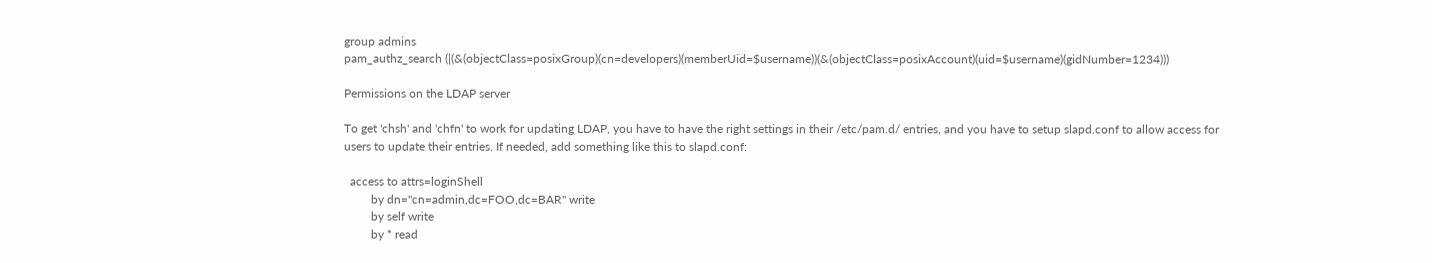group admins
pam_authz_search (|(&(objectClass=posixGroup)(cn=developers)(memberUid=$username))(&(objectClass=posixAccount)(uid=$username)(gidNumber=1234)))

Permissions on the LDAP server

To get 'chsh' and 'chfn' to work for updating LDAP, you have to have the right settings in their /etc/pam.d/ entries, and you have to setup slapd.conf to allow access for users to update their entries. If needed, add something like this to slapd.conf:

  access to attrs=loginShell
         by dn="cn=admin,dc=FOO,dc=BAR" write
         by self write
         by * read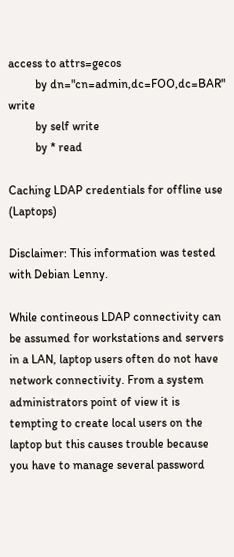access to attrs=gecos
         by dn="cn=admin,dc=FOO,dc=BAR" write
         by self write
         by * read

Caching LDAP credentials for offline use (Laptops)

Disclaimer: This information was tested with Debian Lenny.

While contineous LDAP connectivity can be assumed for workstations and servers in a LAN, laptop users often do not have network connectivity. From a system administrators point of view it is tempting to create local users on the laptop but this causes trouble because you have to manage several password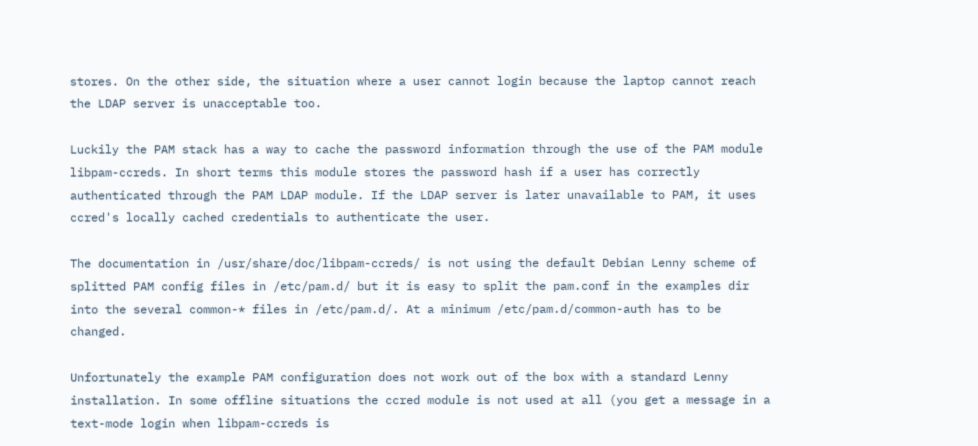stores. On the other side, the situation where a user cannot login because the laptop cannot reach the LDAP server is unacceptable too.

Luckily the PAM stack has a way to cache the password information through the use of the PAM module libpam-ccreds. In short terms this module stores the password hash if a user has correctly authenticated through the PAM LDAP module. If the LDAP server is later unavailable to PAM, it uses ccred's locally cached credentials to authenticate the user.

The documentation in /usr/share/doc/libpam-ccreds/ is not using the default Debian Lenny scheme of splitted PAM config files in /etc/pam.d/ but it is easy to split the pam.conf in the examples dir into the several common-* files in /etc/pam.d/. At a minimum /etc/pam.d/common-auth has to be changed.

Unfortunately the example PAM configuration does not work out of the box with a standard Lenny installation. In some offline situations the ccred module is not used at all (you get a message in a text-mode login when libpam-ccreds is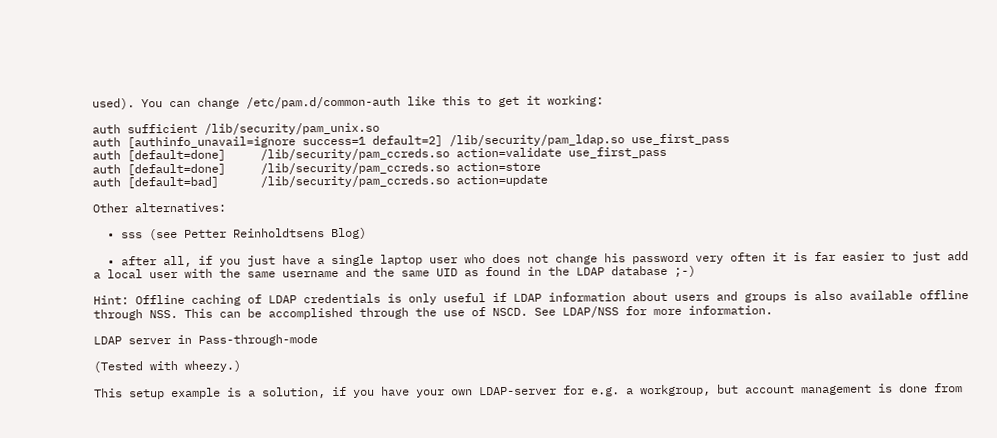used). You can change /etc/pam.d/common-auth like this to get it working:

auth sufficient /lib/security/pam_unix.so
auth [authinfo_unavail=ignore success=1 default=2] /lib/security/pam_ldap.so use_first_pass
auth [default=done]     /lib/security/pam_ccreds.so action=validate use_first_pass
auth [default=done]     /lib/security/pam_ccreds.so action=store
auth [default=bad]      /lib/security/pam_ccreds.so action=update

Other alternatives:

  • sss (see Petter Reinholdtsens Blog)

  • after all, if you just have a single laptop user who does not change his password very often it is far easier to just add a local user with the same username and the same UID as found in the LDAP database ;-)

Hint: Offline caching of LDAP credentials is only useful if LDAP information about users and groups is also available offline through NSS. This can be accomplished through the use of NSCD. See LDAP/NSS for more information.

LDAP server in Pass-through-mode

(Tested with wheezy.)

This setup example is a solution, if you have your own LDAP-server for e.g. a workgroup, but account management is done from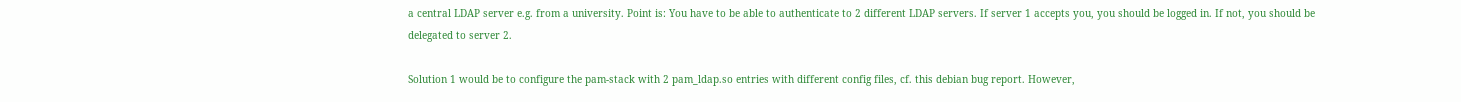a central LDAP server e.g. from a university. Point is: You have to be able to authenticate to 2 different LDAP servers. If server 1 accepts you, you should be logged in. If not, you should be delegated to server 2.

Solution 1 would be to configure the pam-stack with 2 pam_ldap.so entries with different config files, cf. this debian bug report. However,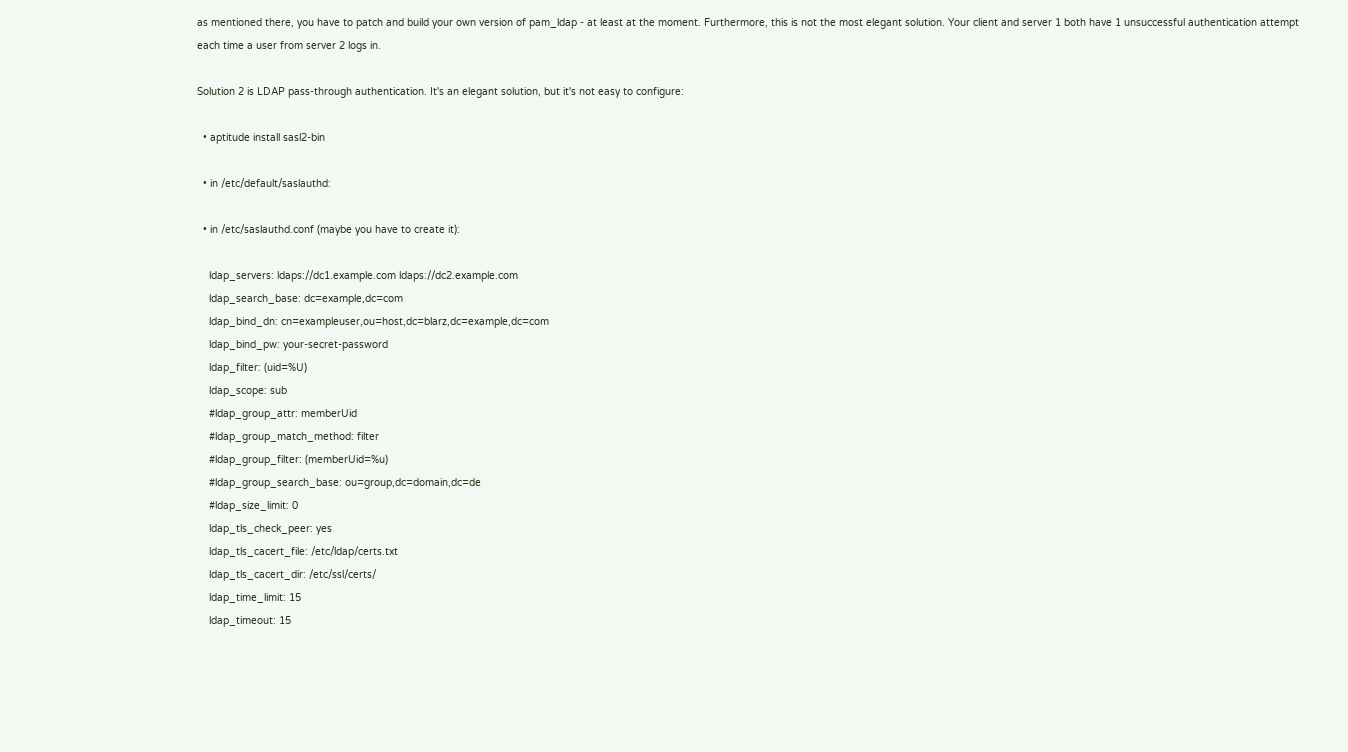as mentioned there, you have to patch and build your own version of pam_ldap - at least at the moment. Furthermore, this is not the most elegant solution. Your client and server 1 both have 1 unsuccessful authentication attempt each time a user from server 2 logs in.

Solution 2 is LDAP pass-through authentication. It's an elegant solution, but it's not easy to configure:

  • aptitude install sasl2-bin

  • in /etc/default/saslauthd:

  • in /etc/saslauthd.conf (maybe you have to create it):

    ldap_servers: ldaps://dc1.example.com ldaps://dc2.example.com
    ldap_search_base: dc=example,dc=com
    ldap_bind_dn: cn=exampleuser,ou=host,dc=blarz,dc=example,dc=com
    ldap_bind_pw: your-secret-password
    ldap_filter: (uid=%U)
    ldap_scope: sub
    #ldap_group_attr: memberUid
    #ldap_group_match_method: filter
    #ldap_group_filter: (memberUid=%u)
    #ldap_group_search_base: ou=group,dc=domain,dc=de
    #ldap_size_limit: 0
    ldap_tls_check_peer: yes
    ldap_tls_cacert_file: /etc/ldap/certs.txt
    ldap_tls_cacert_dir: /etc/ssl/certs/
    ldap_time_limit: 15
    ldap_timeout: 15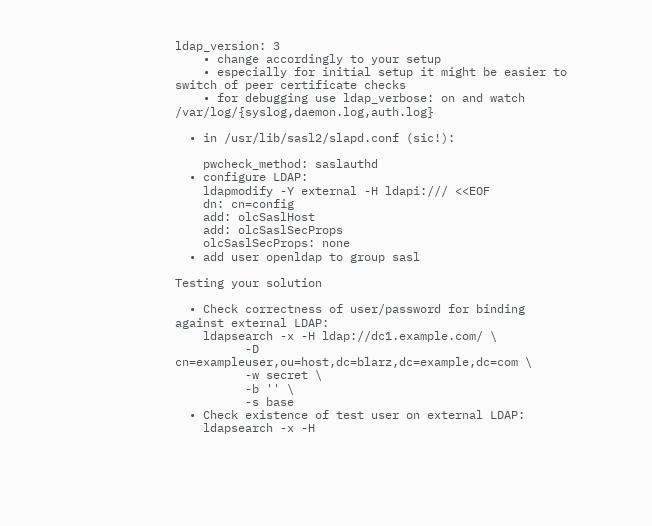ldap_version: 3
    • change accordingly to your setup
    • especially for initial setup it might be easier to switch of peer certificate checks
    • for debugging use ldap_verbose: on and watch /var/log/{syslog,daemon.log,auth.log}

  • in /usr/lib/sasl2/slapd.conf (sic!):

    pwcheck_method: saslauthd
  • configure LDAP:
    ldapmodify -Y external -H ldapi:/// <<EOF
    dn: cn=config
    add: olcSaslHost
    add: olcSaslSecProps
    olcSaslSecProps: none
  • add user openldap to group sasl

Testing your solution

  • Check correctness of user/password for binding against external LDAP:
    ldapsearch -x -H ldap://dc1.example.com/ \
          -D cn=exampleuser,ou=host,dc=blarz,dc=example,dc=com \
          -w secret \
          -b '' \
          -s base
  • Check existence of test user on external LDAP:
    ldapsearch -x -H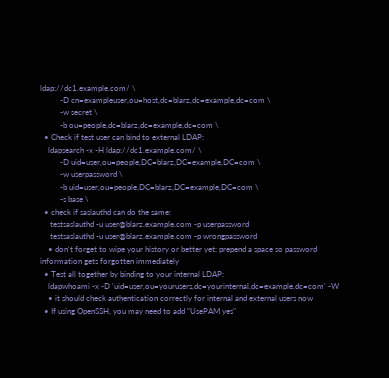ldap://dc1.example.com/ \
          -D cn=exampleuser,ou=host,dc=blarz,dc=example,dc=com \
          -w secret \
          -b ou=people,dc=blarz,dc=example,dc=com \
  • Check if test user can bind to external LDAP:
    ldapsearch -x -H ldap://dc1.example.com/ \
          -D uid=user,ou=people,DC=blarz,DC=example,DC=com \
          -w userpassword \
          -b uid=user,ou=people,DC=blarz,DC=example,DC=com \
          -s base \
  • check if saslauthd can do the same:
     testsaslauthd -u user@blarz.example.com -p userpassword
     testsaslauthd -u user@blarz.example.com -p wrongpassword
    • don't forget to wipe your history or better yet: prepend a space so password information gets forgotten immediately
  • Test all together by binding to your internal LDAP:
    ldapwhoami -x -D 'uid=user,ou=yourusers,dc=yourinternal,dc=example,dc=com' -W
    • it should check authentication correctly for internal and external users now
  • If using OpenSSH, you may need to add "UsePAM yes"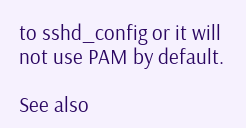to sshd_config or it will not use PAM by default.

See also